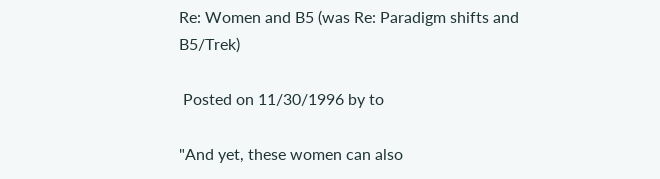Re: Women and B5 (was Re: Paradigm shifts and B5/Trek)

 Posted on 11/30/1996 by to

"And yet, these women can also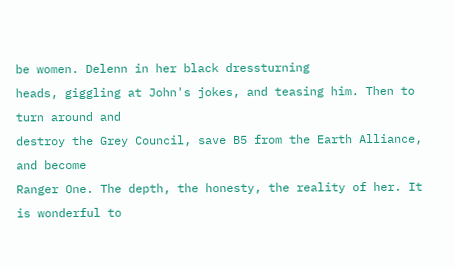be women. Delenn in her black dressturning
heads, giggling at John's jokes, and teasing him. Then to turn around and
destroy the Grey Council, save B5 from the Earth Alliance, and become
Ranger One. The depth, the honesty, the reality of her. It is wonderful to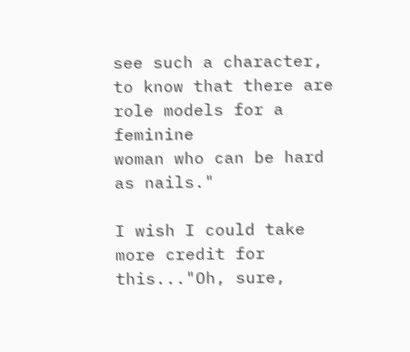see such a character, to know that there are role models for a feminine
woman who can be hard as nails."

I wish I could take more credit for this..."Oh, sure,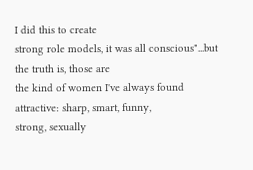I did this to create
strong role models, it was all conscious"...but the truth is, those are
the kind of women I've always found attractive: sharp, smart, funny,
strong, sexually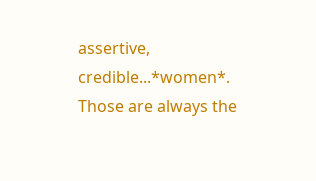assertive, credible...*women*. Those are always the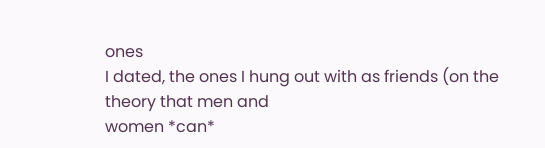ones
I dated, the ones I hung out with as friends (on the theory that men and
women *can*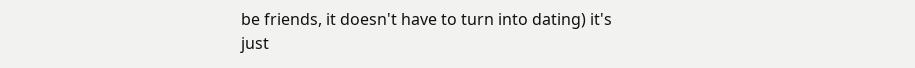be friends, it doesn't have to turn into dating) it's
just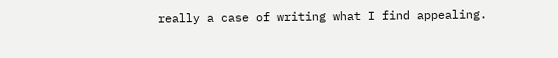really a case of writing what I find appealing.